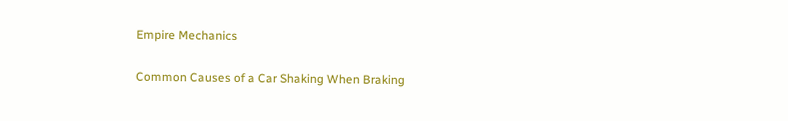Empire Mechanics

Common Causes of a Car Shaking When Braking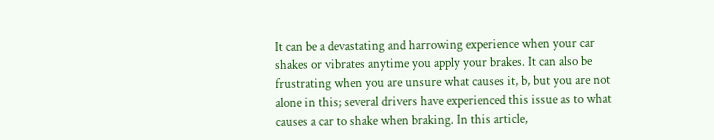It can be a devastating and harrowing experience when your car shakes or vibrates anytime you apply your brakes. It can also be frustrating when you are unsure what causes it, b, but you are not alone in this; several drivers have experienced this issue as to what causes a car to shake when braking. In this article,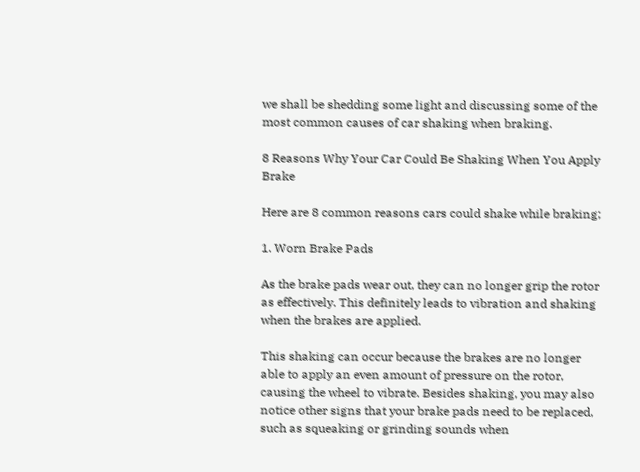we shall be shedding some light and discussing some of the most common causes of car shaking when braking.

8 Reasons Why Your Car Could Be Shaking When You Apply Brake

Here are 8 common reasons cars could shake while braking;

1. Worn Brake Pads

As the brake pads wear out, they can no longer grip the rotor as effectively. This definitely leads to vibration and shaking when the brakes are applied.

This shaking can occur because the brakes are no longer able to apply an even amount of pressure on the rotor, causing the wheel to vibrate. Besides shaking, you may also notice other signs that your brake pads need to be replaced, such as squeaking or grinding sounds when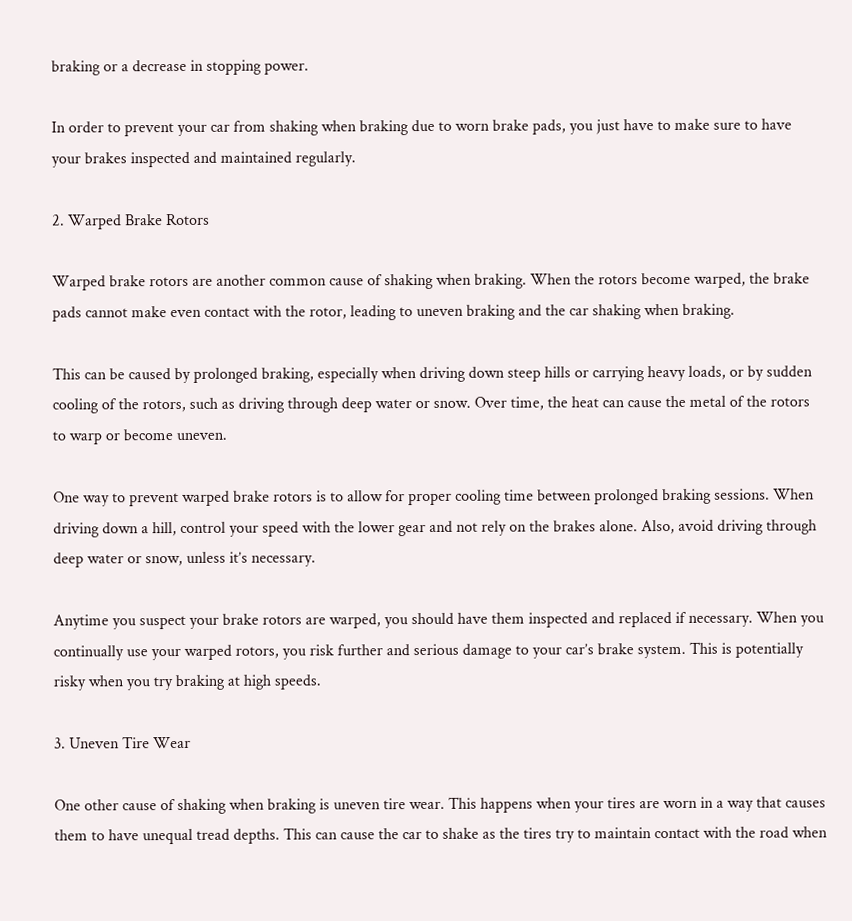braking or a decrease in stopping power.

In order to prevent your car from shaking when braking due to worn brake pads, you just have to make sure to have your brakes inspected and maintained regularly.

2. Warped Brake Rotors

Warped brake rotors are another common cause of shaking when braking. When the rotors become warped, the brake pads cannot make even contact with the rotor, leading to uneven braking and the car shaking when braking.

This can be caused by prolonged braking, especially when driving down steep hills or carrying heavy loads, or by sudden cooling of the rotors, such as driving through deep water or snow. Over time, the heat can cause the metal of the rotors to warp or become uneven.

One way to prevent warped brake rotors is to allow for proper cooling time between prolonged braking sessions. When driving down a hill, control your speed with the lower gear and not rely on the brakes alone. Also, avoid driving through deep water or snow, unless it’s necessary.

Anytime you suspect your brake rotors are warped, you should have them inspected and replaced if necessary. When you continually use your warped rotors, you risk further and serious damage to your car’s brake system. This is potentially risky when you try braking at high speeds.

3. Uneven Tire Wear

One other cause of shaking when braking is uneven tire wear. This happens when your tires are worn in a way that causes them to have unequal tread depths. This can cause the car to shake as the tires try to maintain contact with the road when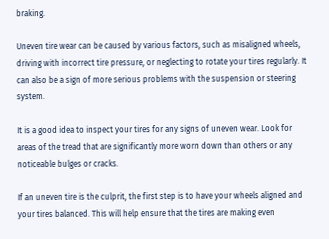braking.

Uneven tire wear can be caused by various factors, such as misaligned wheels, driving with incorrect tire pressure, or neglecting to rotate your tires regularly. It can also be a sign of more serious problems with the suspension or steering system.

It is a good idea to inspect your tires for any signs of uneven wear. Look for areas of the tread that are significantly more worn down than others or any noticeable bulges or cracks.

If an uneven tire is the culprit, the first step is to have your wheels aligned and your tires balanced. This will help ensure that the tires are making even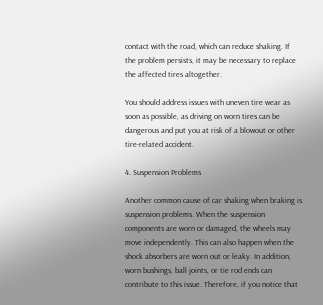contact with the road, which can reduce shaking. If the problem persists, it may be necessary to replace the affected tires altogether.

You should address issues with uneven tire wear as soon as possible, as driving on worn tires can be dangerous and put you at risk of a blowout or other tire-related accident.

4. Suspension Problems

Another common cause of car shaking when braking is suspension problems. When the suspension components are worn or damaged, the wheels may move independently. This can also happen when the shock absorbers are worn out or leaky. In addition, worn bushings, ball joints, or tie rod ends can contribute to this issue. Therefore, if you notice that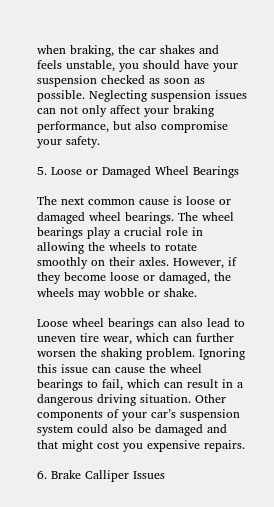when braking, the car shakes and feels unstable, you should have your suspension checked as soon as possible. Neglecting suspension issues can not only affect your braking performance, but also compromise your safety.

5. Loose or Damaged Wheel Bearings

The next common cause is loose or damaged wheel bearings. The wheel bearings play a crucial role in allowing the wheels to rotate smoothly on their axles. However, if they become loose or damaged, the wheels may wobble or shake.

Loose wheel bearings can also lead to uneven tire wear, which can further worsen the shaking problem. Ignoring this issue can cause the wheel bearings to fail, which can result in a dangerous driving situation. Other components of your car’s suspension system could also be damaged and that might cost you expensive repairs.

6. Brake Calliper Issues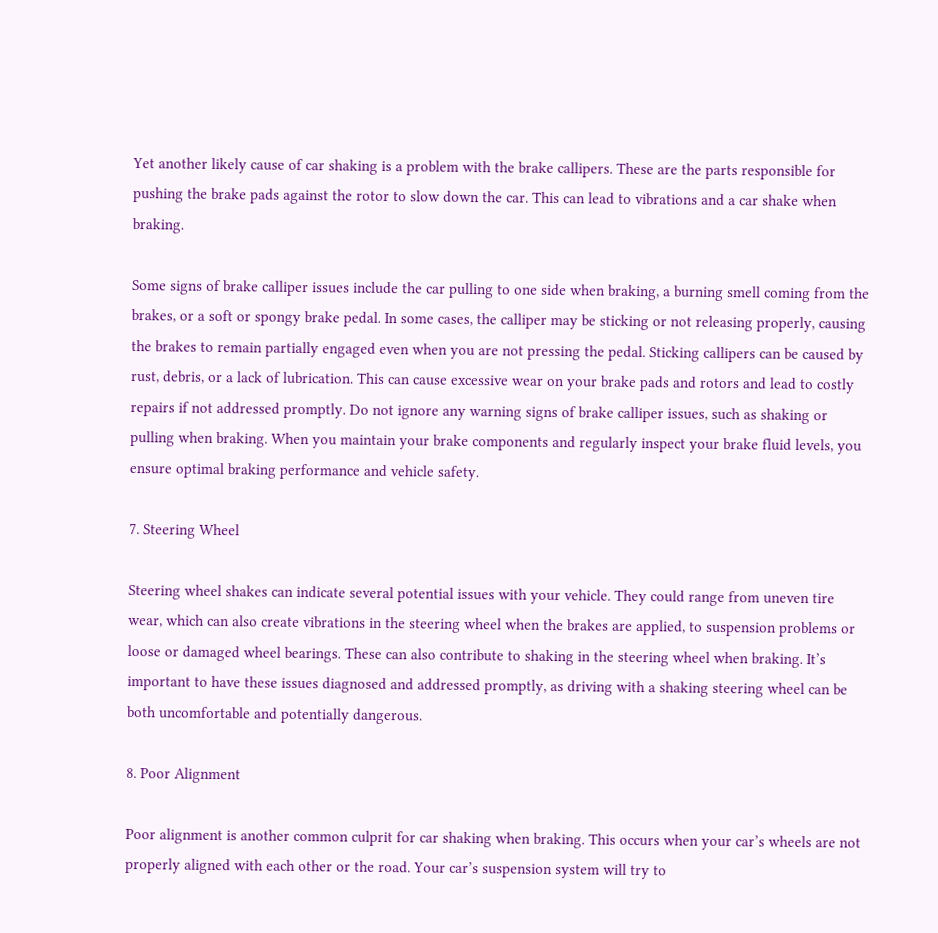Yet another likely cause of car shaking is a problem with the brake callipers. These are the parts responsible for pushing the brake pads against the rotor to slow down the car. This can lead to vibrations and a car shake when braking.

Some signs of brake calliper issues include the car pulling to one side when braking, a burning smell coming from the brakes, or a soft or spongy brake pedal. In some cases, the calliper may be sticking or not releasing properly, causing the brakes to remain partially engaged even when you are not pressing the pedal. Sticking callipers can be caused by rust, debris, or a lack of lubrication. This can cause excessive wear on your brake pads and rotors and lead to costly repairs if not addressed promptly. Do not ignore any warning signs of brake calliper issues, such as shaking or pulling when braking. When you maintain your brake components and regularly inspect your brake fluid levels, you ensure optimal braking performance and vehicle safety.

7. Steering Wheel

Steering wheel shakes can indicate several potential issues with your vehicle. They could range from uneven tire wear, which can also create vibrations in the steering wheel when the brakes are applied, to suspension problems or loose or damaged wheel bearings. These can also contribute to shaking in the steering wheel when braking. It’s important to have these issues diagnosed and addressed promptly, as driving with a shaking steering wheel can be both uncomfortable and potentially dangerous.

8. Poor Alignment

Poor alignment is another common culprit for car shaking when braking. This occurs when your car’s wheels are not properly aligned with each other or the road. Your car’s suspension system will try to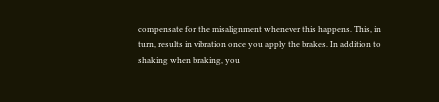compensate for the misalignment whenever this happens. This, in turn, results in vibration once you apply the brakes. In addition to shaking when braking, you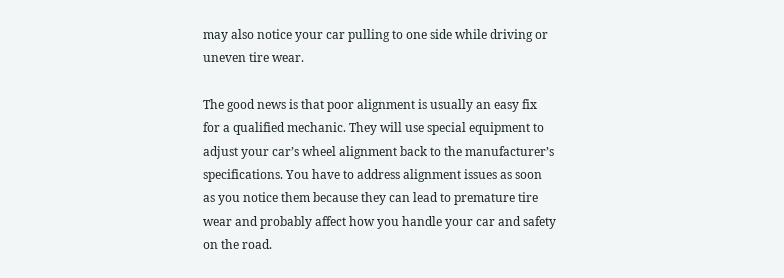may also notice your car pulling to one side while driving or uneven tire wear.

The good news is that poor alignment is usually an easy fix for a qualified mechanic. They will use special equipment to adjust your car’s wheel alignment back to the manufacturer’s specifications. You have to address alignment issues as soon as you notice them because they can lead to premature tire wear and probably affect how you handle your car and safety on the road.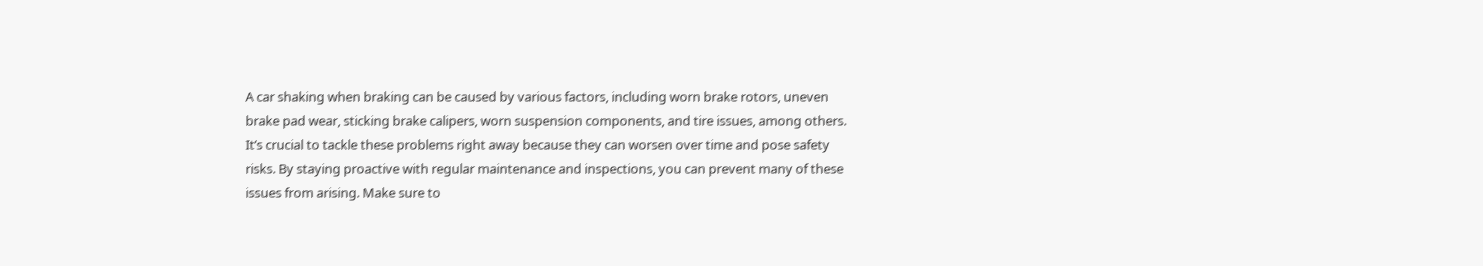A car shaking when braking can be caused by various factors, including worn brake rotors, uneven brake pad wear, sticking brake calipers, worn suspension components, and tire issues, among others. It’s crucial to tackle these problems right away because they can worsen over time and pose safety risks. By staying proactive with regular maintenance and inspections, you can prevent many of these issues from arising. Make sure to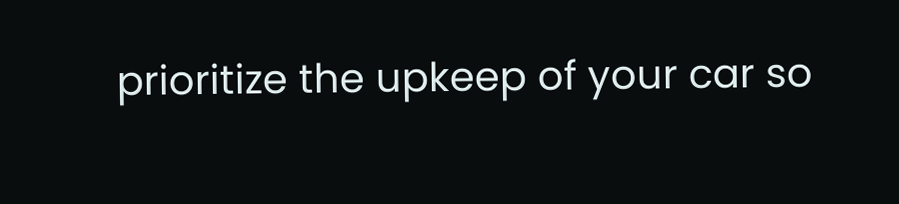prioritize the upkeep of your car so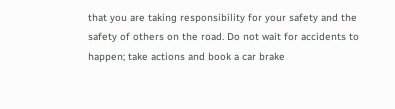that you are taking responsibility for your safety and the safety of others on the road. Do not wait for accidents to happen; take actions and book a car brake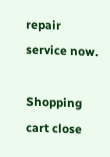repair service now.

Shopping cart close